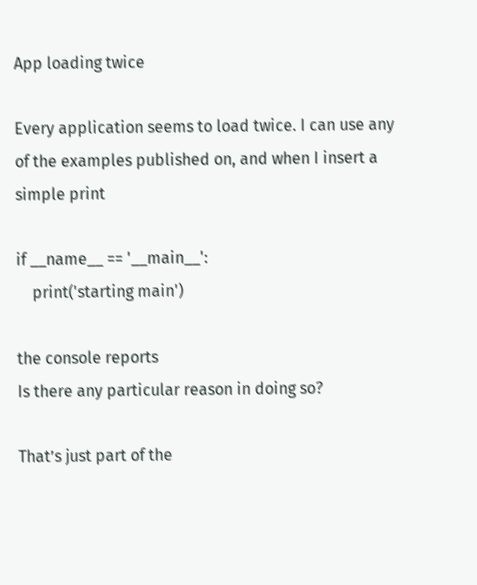App loading twice

Every application seems to load twice. I can use any of the examples published on, and when I insert a simple print

if __name__ == '__main__':
    print('starting main')

the console reports
Is there any particular reason in doing so?

That’s just part of the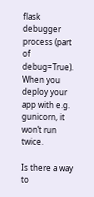flask debugger process (part of debug=True). When you deploy your app with e.g. gunicorn, it won’t run twice.

Is there a way to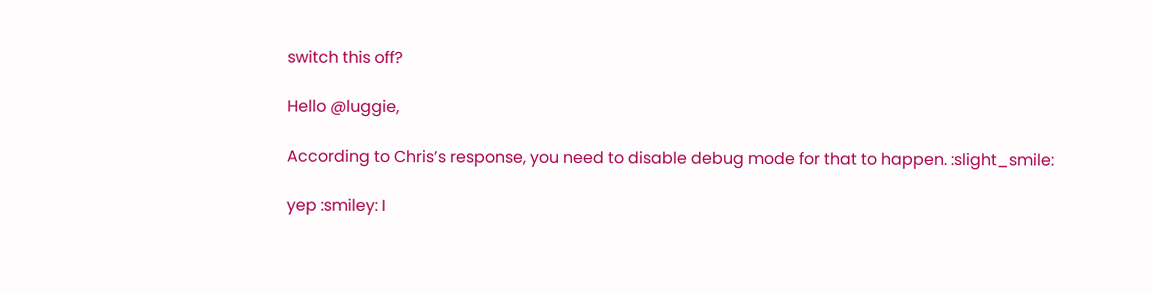switch this off?

Hello @luggie,

According to Chris’s response, you need to disable debug mode for that to happen. :slight_smile:

yep :smiley: I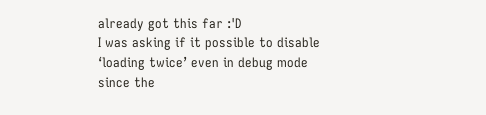already got this far :'D
I was asking if it possible to disable ‘loading twice’ even in debug mode since the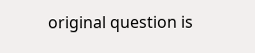original question is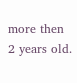more then 2 years old.